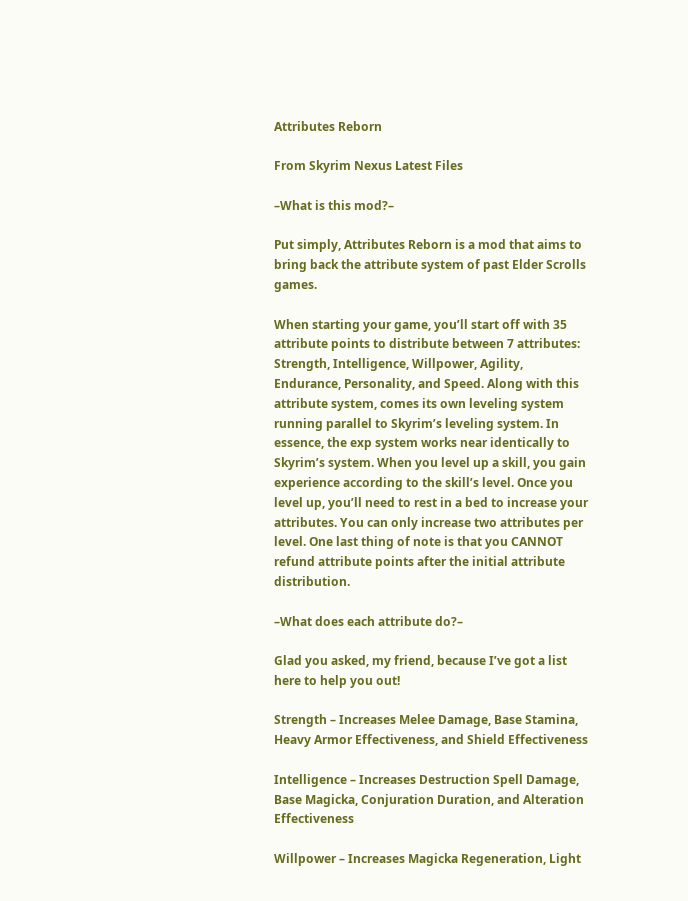Attributes Reborn

From Skyrim Nexus Latest Files

–What is this mod?–

Put simply, Attributes Reborn is a mod that aims to bring back the attribute system of past Elder Scrolls games.

When starting your game, you’ll start off with 35 attribute points to distribute between 7 attributes: Strength, Intelligence, Willpower, Agility, Endurance, Personality, and Speed. Along with this attribute system, comes its own leveling system running parallel to Skyrim’s leveling system. In essence, the exp system works near identically to Skyrim’s system. When you level up a skill, you gain experience according to the skill’s level. Once you level up, you’ll need to rest in a bed to increase your attributes. You can only increase two attributes per level. One last thing of note is that you CANNOT refund attribute points after the initial attribute distribution.

–What does each attribute do?–

Glad you asked, my friend, because I’ve got a list here to help you out!

Strength – Increases Melee Damage, Base Stamina, Heavy Armor Effectiveness, and Shield Effectiveness

Intelligence – Increases Destruction Spell Damage, Base Magicka, Conjuration Duration, and Alteration Effectiveness

Willpower – Increases Magicka Regeneration, Light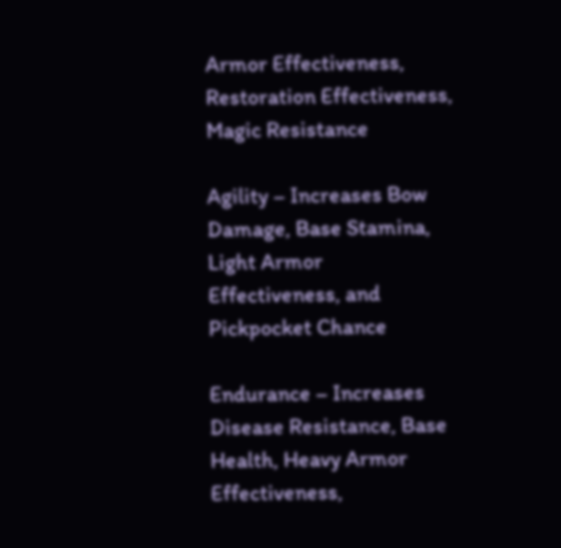Armor Effectiveness, Restoration Effectiveness, Magic Resistance

Agility – Increases Bow Damage, Base Stamina, Light Armor Effectiveness, and Pickpocket Chance

Endurance – Increases Disease Resistance, Base Health, Heavy Armor Effectiveness,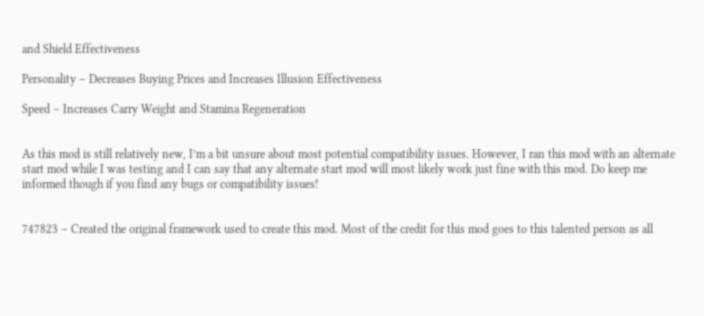and Shield Effectiveness

Personality – Decreases Buying Prices and Increases Illusion Effectiveness

Speed – Increases Carry Weight and Stamina Regeneration


As this mod is still relatively new, I’m a bit unsure about most potential compatibility issues. However, I ran this mod with an alternate start mod while I was testing and I can say that any alternate start mod will most likely work just fine with this mod. Do keep me informed though if you find any bugs or compatibility issues!


747823 – Created the original framework used to create this mod. Most of the credit for this mod goes to this talented person as all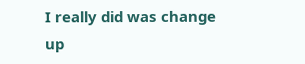I really did was change up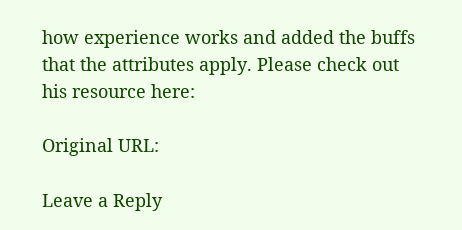how experience works and added the buffs that the attributes apply. Please check out his resource here:

Original URL:

Leave a Reply